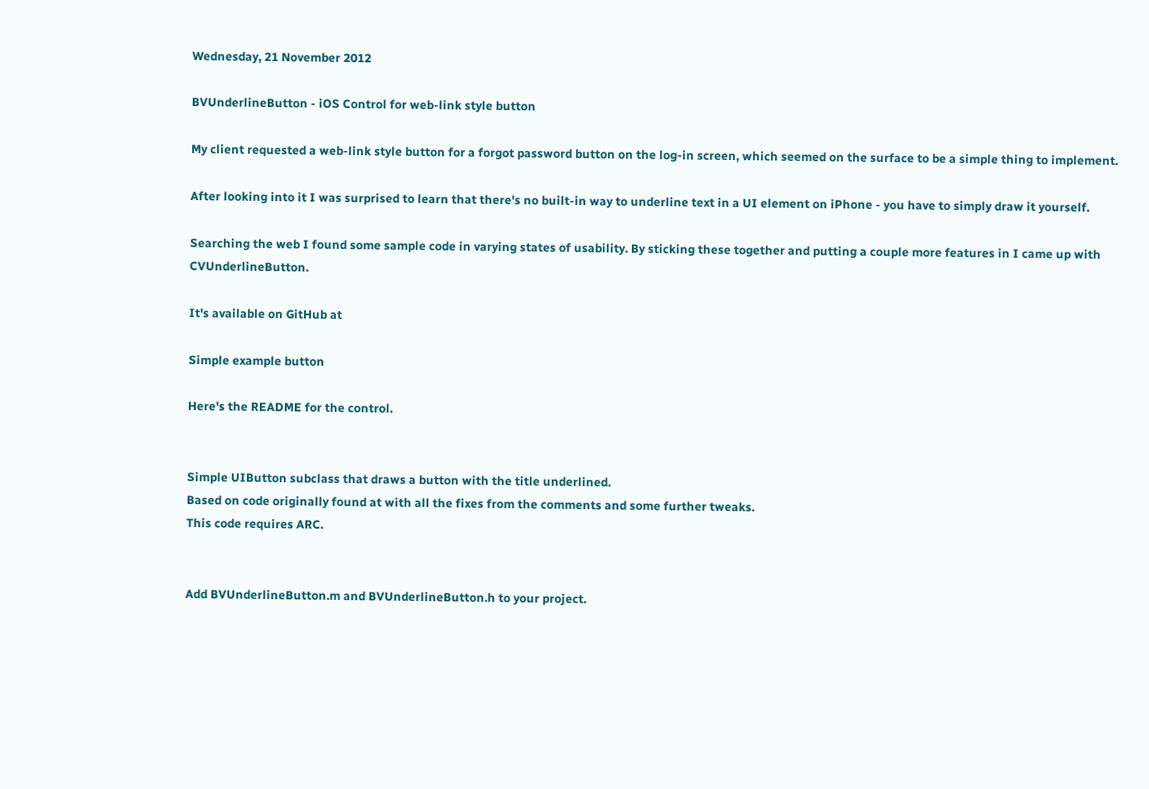Wednesday, 21 November 2012

BVUnderlineButton - iOS Control for web-link style button

My client requested a web-link style button for a forgot password button on the log-in screen, which seemed on the surface to be a simple thing to implement.

After looking into it I was surprised to learn that there's no built-in way to underline text in a UI element on iPhone - you have to simply draw it yourself.

Searching the web I found some sample code in varying states of usability. By sticking these together and putting a couple more features in I came up with CVUnderlineButton.

It's available on GitHub at

Simple example button

Here's the README for the control.


Simple UIButton subclass that draws a button with the title underlined.
Based on code originally found at with all the fixes from the comments and some further tweaks.
This code requires ARC.


Add BVUnderlineButton.m and BVUnderlineButton.h to your project.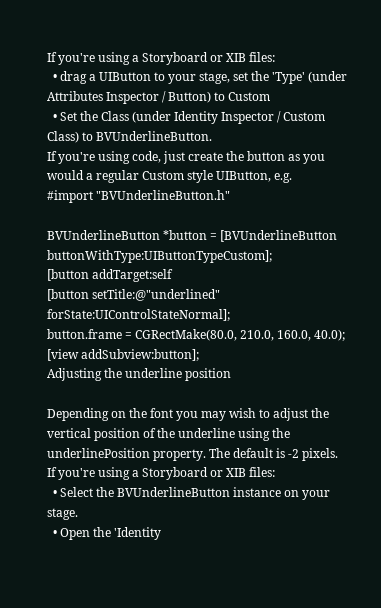If you're using a Storyboard or XIB files:
  • drag a UIButton to your stage, set the 'Type' (under Attributes Inspector / Button) to Custom
  • Set the Class (under Identity Inspector / Custom Class) to BVUnderlineButton.
If you're using code, just create the button as you would a regular Custom style UIButton, e.g.
#import "BVUnderlineButton.h"

BVUnderlineButton *button = [BVUnderlineButton buttonWithType:UIButtonTypeCustom];
[button addTarget:self
[button setTitle:@"underlined" forState:UIControlStateNormal];
button.frame = CGRectMake(80.0, 210.0, 160.0, 40.0);
[view addSubview:button];
Adjusting the underline position

Depending on the font you may wish to adjust the vertical position of the underline using the underlinePosition property. The default is -2 pixels.
If you're using a Storyboard or XIB files:
  • Select the BVUnderlineButton instance on your stage.
  • Open the 'Identity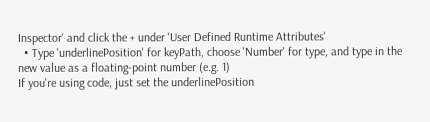Inspector' and click the + under 'User Defined Runtime Attributes'
  • Type 'underlinePosition' for keyPath, choose 'Number' for type, and type in the new value as a floating-point number (e.g. 1)
If you're using code, just set the underlinePosition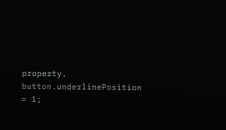property.
button.underlinePosition = 1;